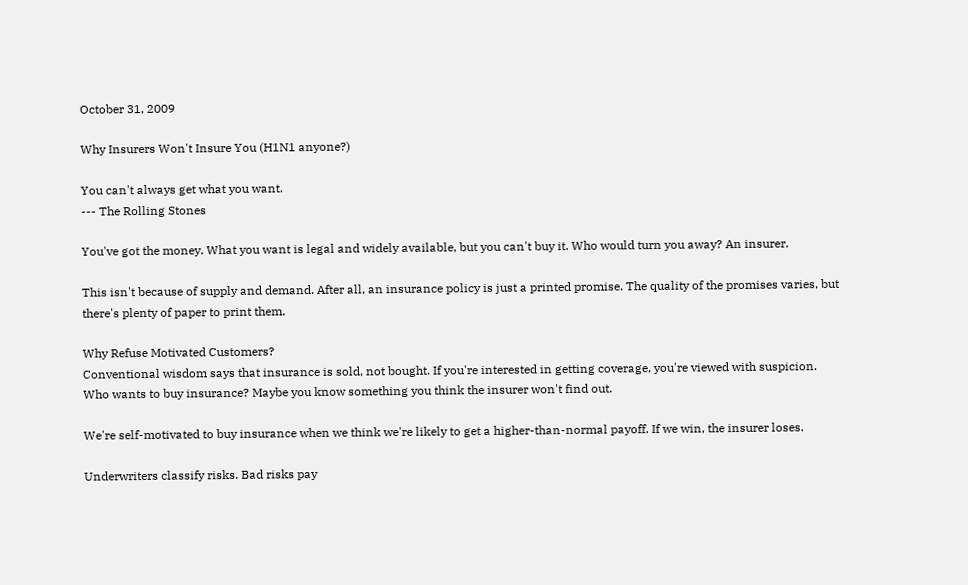October 31, 2009

Why Insurers Won't Insure You (H1N1 anyone?)

You can't always get what you want.
--- The Rolling Stones

You've got the money. What you want is legal and widely available, but you can't buy it. Who would turn you away? An insurer.

This isn't because of supply and demand. After all, an insurance policy is just a printed promise. The quality of the promises varies, but there's plenty of paper to print them.

Why Refuse Motivated Customers?
Conventional wisdom says that insurance is sold, not bought. If you're interested in getting coverage, you're viewed with suspicion. Who wants to buy insurance? Maybe you know something you think the insurer won't find out.

We're self-motivated to buy insurance when we think we're likely to get a higher-than-normal payoff. If we win, the insurer loses.

Underwriters classify risks. Bad risks pay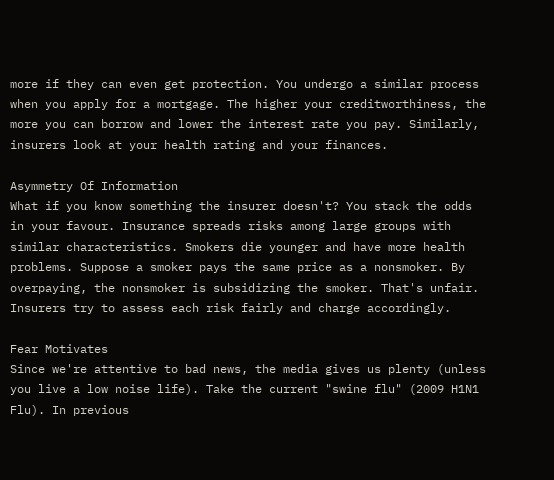more if they can even get protection. You undergo a similar process when you apply for a mortgage. The higher your creditworthiness, the more you can borrow and lower the interest rate you pay. Similarly, insurers look at your health rating and your finances.

Asymmetry Of Information
What if you know something the insurer doesn't? You stack the odds in your favour. Insurance spreads risks among large groups with similar characteristics. Smokers die younger and have more health problems. Suppose a smoker pays the same price as a nonsmoker. By overpaying, the nonsmoker is subsidizing the smoker. That's unfair. Insurers try to assess each risk fairly and charge accordingly.

Fear Motivates
Since we're attentive to bad news, the media gives us plenty (unless you live a low noise life). Take the current "swine flu" (2009 H1N1 Flu). In previous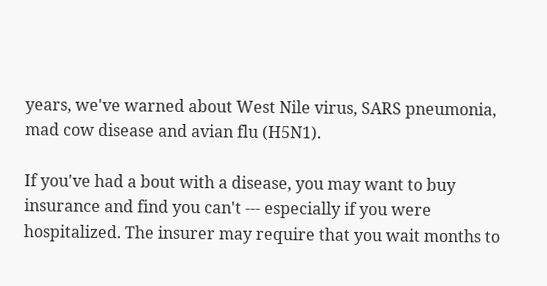years, we've warned about West Nile virus, SARS pneumonia, mad cow disease and avian flu (H5N1).

If you've had a bout with a disease, you may want to buy insurance and find you can't --- especially if you were hospitalized. The insurer may require that you wait months to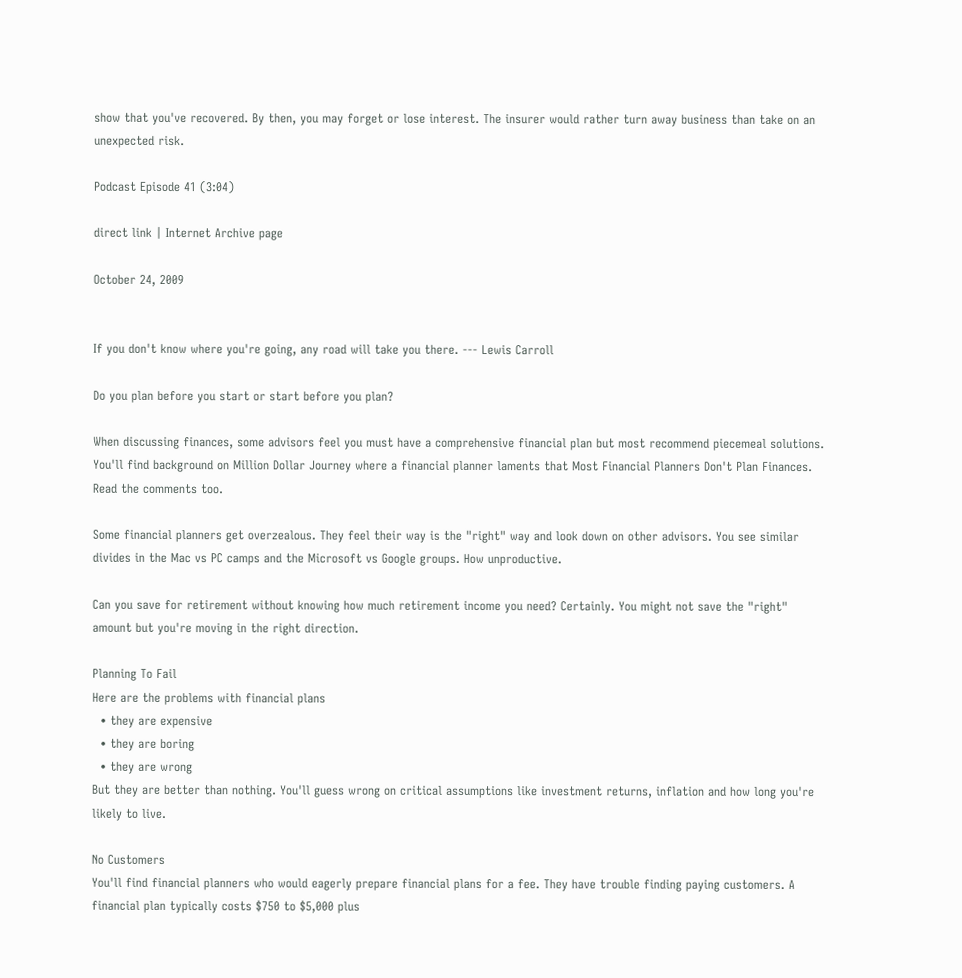show that you've recovered. By then, you may forget or lose interest. The insurer would rather turn away business than take on an unexpected risk.

Podcast Episode 41 (3:04)

direct link | Internet Archive page

October 24, 2009


If you don't know where you're going, any road will take you there. --- Lewis Carroll

Do you plan before you start or start before you plan?

When discussing finances, some advisors feel you must have a comprehensive financial plan but most recommend piecemeal solutions. You'll find background on Million Dollar Journey where a financial planner laments that Most Financial Planners Don't Plan Finances. Read the comments too.

Some financial planners get overzealous. They feel their way is the "right" way and look down on other advisors. You see similar divides in the Mac vs PC camps and the Microsoft vs Google groups. How unproductive.

Can you save for retirement without knowing how much retirement income you need? Certainly. You might not save the "right" amount but you're moving in the right direction.

Planning To Fail
Here are the problems with financial plans
  • they are expensive
  • they are boring
  • they are wrong
But they are better than nothing. You'll guess wrong on critical assumptions like investment returns, inflation and how long you're likely to live.

No Customers
You'll find financial planners who would eagerly prepare financial plans for a fee. They have trouble finding paying customers. A financial plan typically costs $750 to $5,000 plus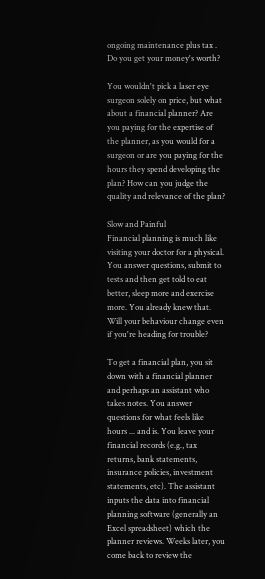ongoing maintenance plus tax . Do you get your money's worth?

You wouldn't pick a laser eye surgeon solely on price, but what about a financial planner? Are you paying for the expertise of the planner, as you would for a surgeon or are you paying for the hours they spend developing the plan? How can you judge the quality and relevance of the plan?

Slow and Painful
Financial planning is much like visiting your doctor for a physical. You answer questions, submit to tests and then get told to eat better, sleep more and exercise more. You already knew that. Will your behaviour change even if you're heading for trouble?

To get a financial plan, you sit down with a financial planner and perhaps an assistant who takes notes. You answer questions for what feels like hours ... and is. You leave your financial records (e.g., tax returns, bank statements, insurance policies, investment statements, etc). The assistant inputs the data into financial planning software (generally an Excel spreadsheet) which the planner reviews. Weeks later, you come back to review the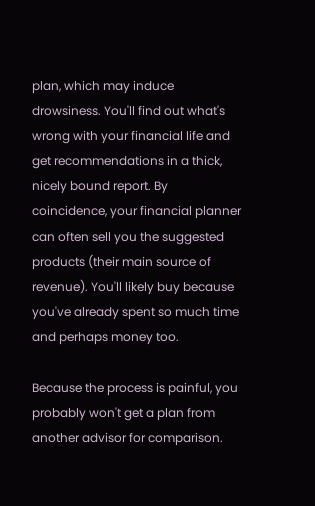plan, which may induce drowsiness. You'll find out what's wrong with your financial life and get recommendations in a thick, nicely bound report. By coincidence, your financial planner can often sell you the suggested products (their main source of revenue). You'll likely buy because you've already spent so much time and perhaps money too.

Because the process is painful, you probably won't get a plan from another advisor for comparison.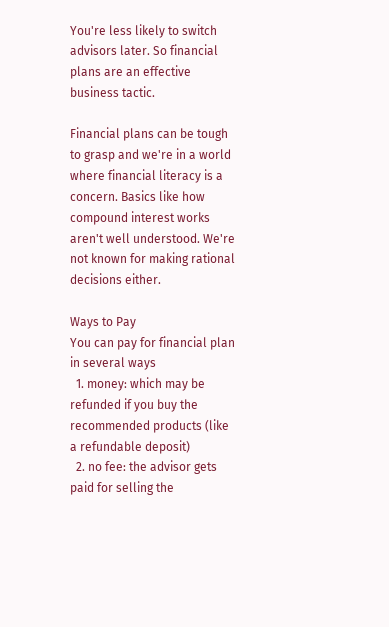You're less likely to switch advisors later. So financial plans are an effective business tactic.

Financial plans can be tough to grasp and we're in a world where financial literacy is a concern. Basics like how compound interest works aren't well understood. We're not known for making rational decisions either.

Ways to Pay
You can pay for financial plan in several ways
  1. money: which may be refunded if you buy the recommended products (like a refundable deposit)
  2. no fee: the advisor gets paid for selling the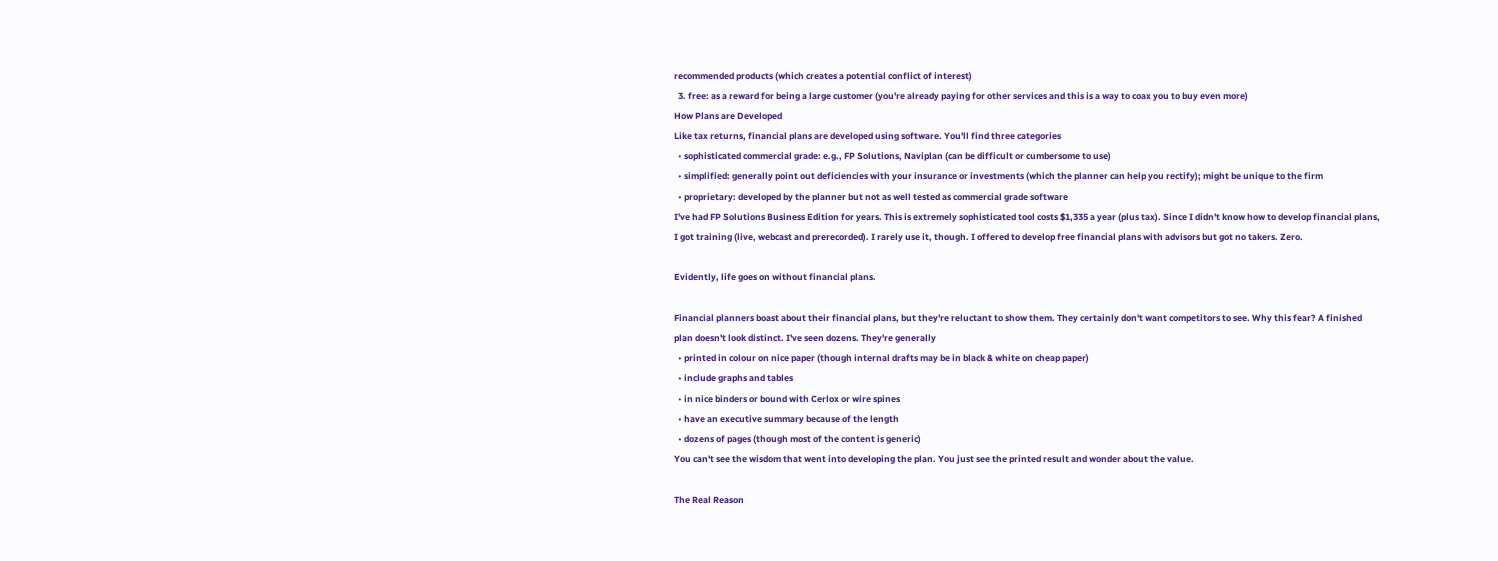recommended products (which creates a potential conflict of interest)
  3. free: as a reward for being a large customer (you're already paying for other services and this is a way to coax you to buy even more)
How Plans are Developed
Like tax returns, financial plans are developed using software. You'll find three categories
  • sophisticated commercial grade: e.g., FP Solutions, Naviplan (can be difficult or cumbersome to use)
  • simplified: generally point out deficiencies with your insurance or investments (which the planner can help you rectify); might be unique to the firm
  • proprietary: developed by the planner but not as well tested as commercial grade software
I've had FP Solutions Business Edition for years. This is extremely sophisticated tool costs $1,335 a year (plus tax). Since I didn't know how to develop financial plans, I got training (live, webcast and prerecorded). I rarely use it, though. I offered to develop free financial plans with advisors but got no takers. Zero.

Evidently, life goes on without financial plans.

Financial planners boast about their financial plans, but they're reluctant to show them. They certainly don't want competitors to see. Why this fear? A finished plan doesn't look distinct. I've seen dozens. They're generally
  • printed in colour on nice paper (though internal drafts may be in black & white on cheap paper)
  • include graphs and tables
  • in nice binders or bound with Cerlox or wire spines
  • have an executive summary because of the length
  • dozens of pages (though most of the content is generic)
You can't see the wisdom that went into developing the plan. You just see the printed result and wonder about the value.

The Real Reason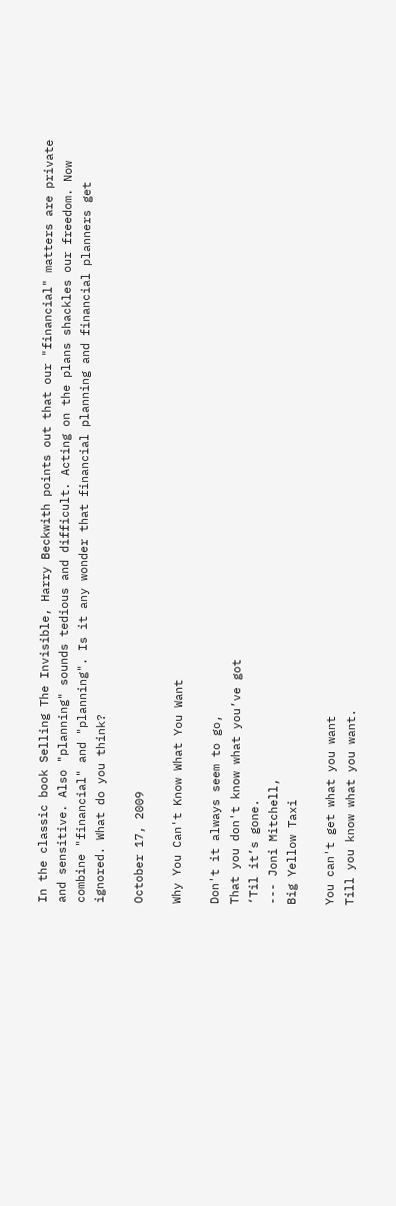In the classic book Selling The Invisible, Harry Beckwith points out that our "financial" matters are private and sensitive. Also "planning" sounds tedious and difficult. Acting on the plans shackles our freedom. Now combine "financial" and "planning". Is it any wonder that financial planning and financial planners get ignored. What do you think?

October 17, 2009

Why You Can't Know What You Want

Don't it always seem to go,
That you don't know what you’ve got
‘Til it’s gone.
--- Joni Mitchell,
Big Yellow Taxi

You can't get what you want
Till you know what you want.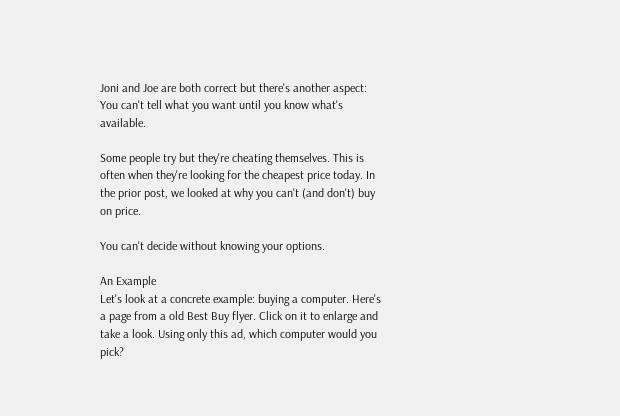Joni and Joe are both correct but there's another aspect: You can't tell what you want until you know what's available.

Some people try but they're cheating themselves. This is often when they're looking for the cheapest price today. In the prior post, we looked at why you can't (and don't) buy on price.

You can't decide without knowing your options.

An Example
Let's look at a concrete example: buying a computer. Here's a page from a old Best Buy flyer. Click on it to enlarge and take a look. Using only this ad, which computer would you pick?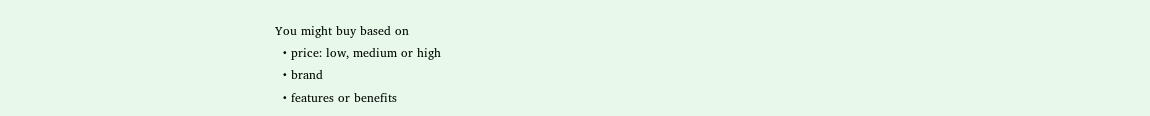You might buy based on
  • price: low, medium or high
  • brand
  • features or benefits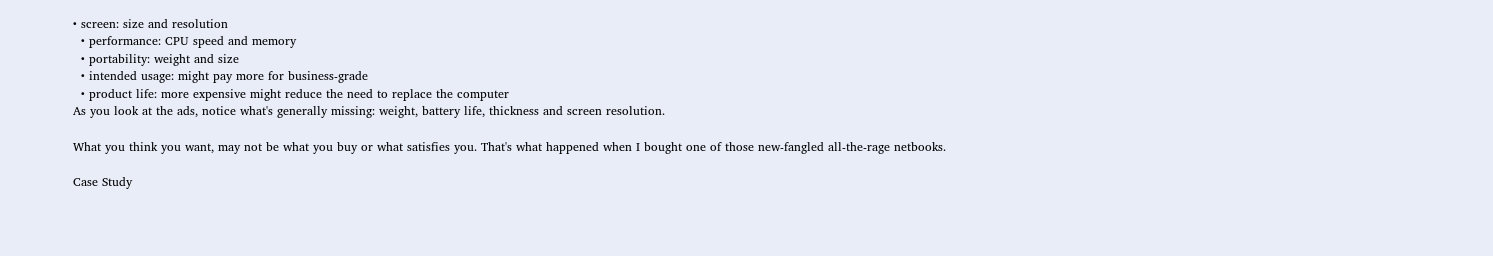• screen: size and resolution
  • performance: CPU speed and memory
  • portability: weight and size
  • intended usage: might pay more for business-grade
  • product life: more expensive might reduce the need to replace the computer
As you look at the ads, notice what's generally missing: weight, battery life, thickness and screen resolution.

What you think you want, may not be what you buy or what satisfies you. That's what happened when I bought one of those new-fangled all-the-rage netbooks.

Case Study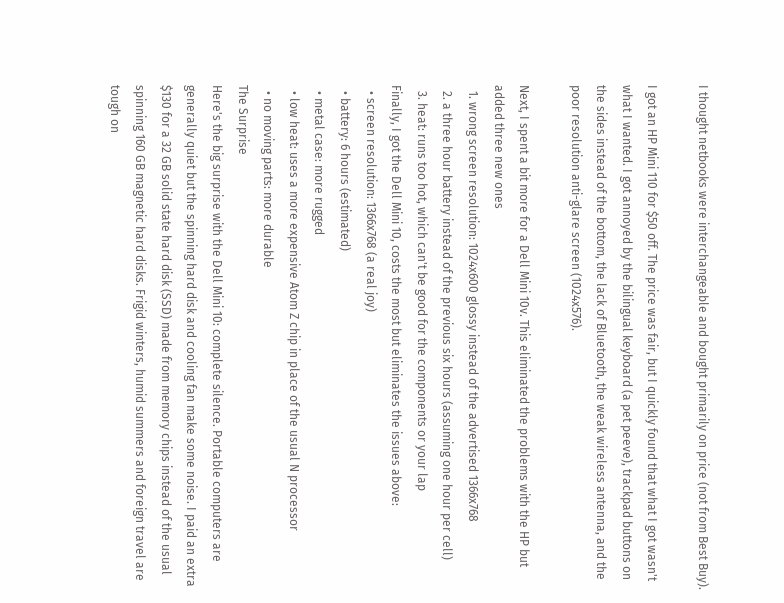I thought netbooks were interchangeable and bought primarily on price (not from Best Buy).

I got an HP Mini 110 for $50 off. The price was fair, but I quickly found that what I got wasn't what I wanted. I got annoyed by the bilingual keyboard (a pet peeve), trackpad buttons on the sides instead of the bottom, the lack of Bluetooth, the weak wireless antenna, and the poor resolution anti-glare screen (1024x576).

Next, I spent a bit more for a Dell Mini 10v. This eliminated the problems with the HP but added three new ones
  1. wrong screen resolution: 1024x600 glossy instead of the advertised 1366x768
  2. a three hour battery instead of the previous six hours (assuming one hour per cell)
  3. heat: runs too hot, which can't be good for the components or your lap
Finally, I got the Dell Mini 10, costs the most but eliminates the issues above:
  • screen resolution: 1366x768 (a real joy)
  • battery: 6 hours (estimated)
  • metal case: more rugged
  • low heat: uses a more expensive Atom Z chip in place of the usual N processor
  • no moving parts: more durable
The Surprise
Here's the big surprise with the Dell Mini 10: complete silence. Portable computers are generally quiet but the spinning hard disk and cooling fan make some noise. I paid an extra $130 for a 32 GB solid state hard disk (SSD) made from memory chips instead of the usual spinning 160 GB magnetic hard disks. Frigid winters, humid summers and foreign travel are tough on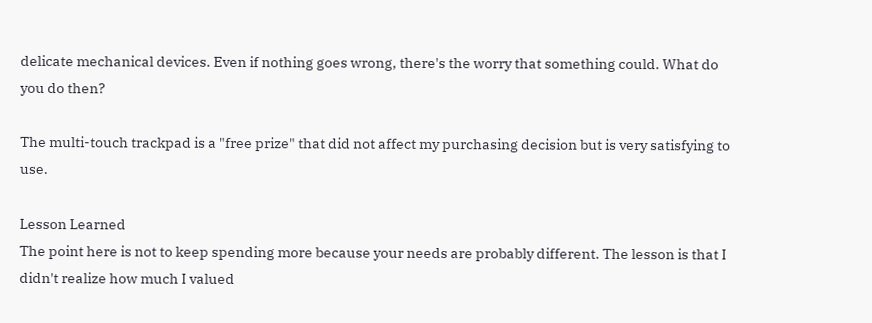delicate mechanical devices. Even if nothing goes wrong, there's the worry that something could. What do you do then?

The multi-touch trackpad is a "free prize" that did not affect my purchasing decision but is very satisfying to use.

Lesson Learned
The point here is not to keep spending more because your needs are probably different. The lesson is that I didn't realize how much I valued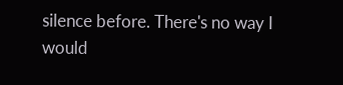silence before. There's no way I would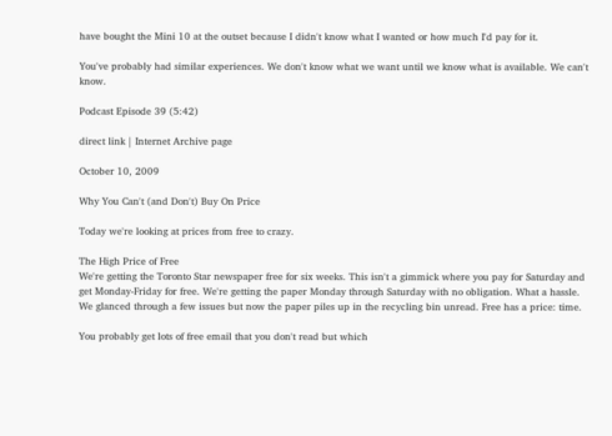have bought the Mini 10 at the outset because I didn't know what I wanted or how much I'd pay for it.

You've probably had similar experiences. We don't know what we want until we know what is available. We can't know.

Podcast Episode 39 (5:42)

direct link | Internet Archive page

October 10, 2009

Why You Can't (and Don't) Buy On Price

Today we're looking at prices from free to crazy.

The High Price of Free
We're getting the Toronto Star newspaper free for six weeks. This isn't a gimmick where you pay for Saturday and get Monday-Friday for free. We're getting the paper Monday through Saturday with no obligation. What a hassle. We glanced through a few issues but now the paper piles up in the recycling bin unread. Free has a price: time.

You probably get lots of free email that you don't read but which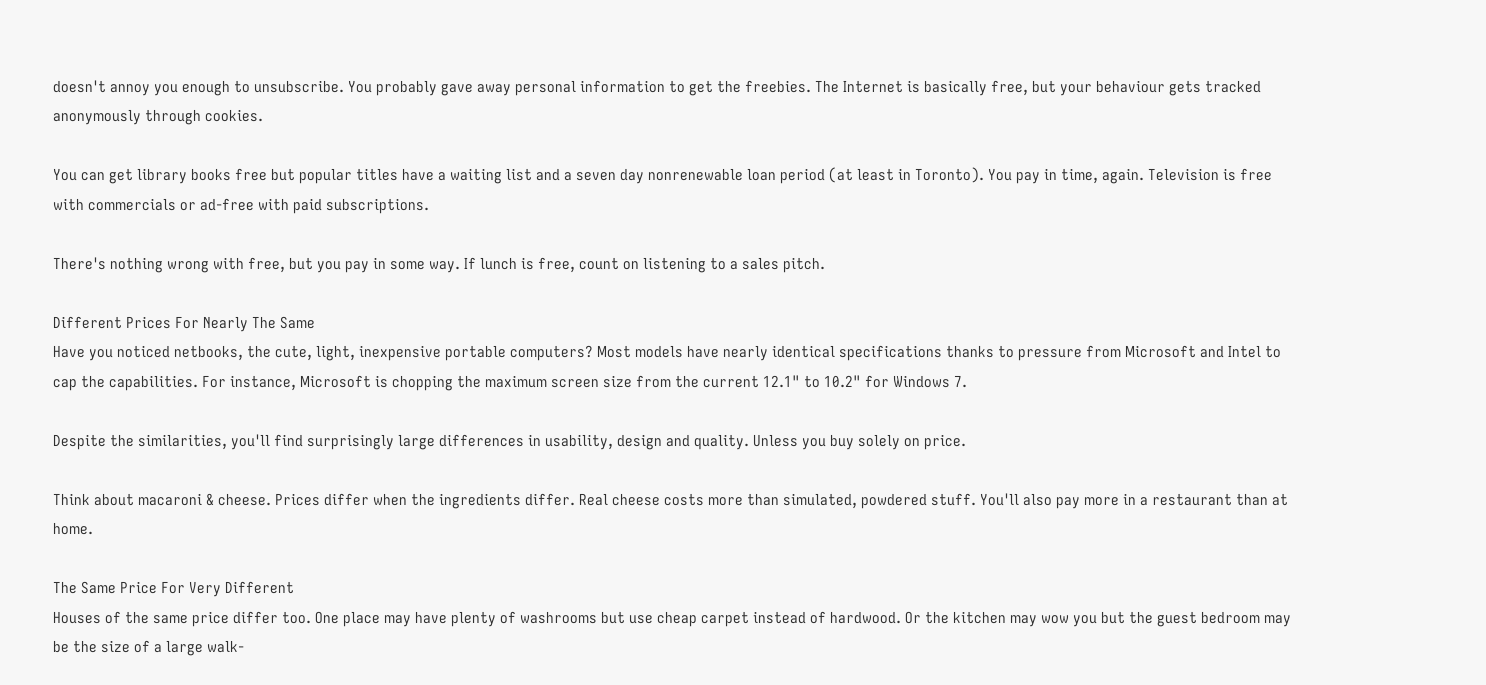doesn't annoy you enough to unsubscribe. You probably gave away personal information to get the freebies. The Internet is basically free, but your behaviour gets tracked anonymously through cookies.

You can get library books free but popular titles have a waiting list and a seven day nonrenewable loan period (at least in Toronto). You pay in time, again. Television is free with commercials or ad-free with paid subscriptions.

There's nothing wrong with free, but you pay in some way. If lunch is free, count on listening to a sales pitch.

Different Prices For Nearly The Same
Have you noticed netbooks, the cute, light, inexpensive portable computers? Most models have nearly identical specifications thanks to pressure from Microsoft and Intel to cap the capabilities. For instance, Microsoft is chopping the maximum screen size from the current 12.1" to 10.2" for Windows 7.

Despite the similarities, you'll find surprisingly large differences in usability, design and quality. Unless you buy solely on price.

Think about macaroni & cheese. Prices differ when the ingredients differ. Real cheese costs more than simulated, powdered stuff. You'll also pay more in a restaurant than at home.

The Same Price For Very Different
Houses of the same price differ too. One place may have plenty of washrooms but use cheap carpet instead of hardwood. Or the kitchen may wow you but the guest bedroom may be the size of a large walk-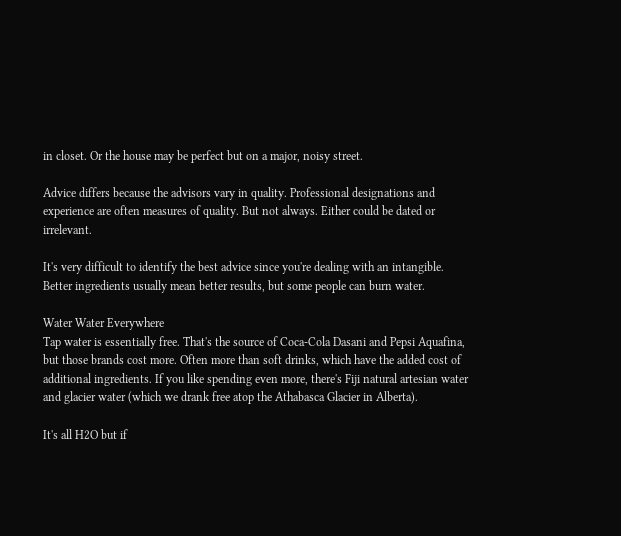in closet. Or the house may be perfect but on a major, noisy street.

Advice differs because the advisors vary in quality. Professional designations and experience are often measures of quality. But not always. Either could be dated or irrelevant.

It's very difficult to identify the best advice since you're dealing with an intangible. Better ingredients usually mean better results, but some people can burn water.

Water Water Everywhere
Tap water is essentially free. That's the source of Coca-Cola Dasani and Pepsi Aquafina, but those brands cost more. Often more than soft drinks, which have the added cost of additional ingredients. If you like spending even more, there's Fiji natural artesian water and glacier water (which we drank free atop the Athabasca Glacier in Alberta).

It's all H2O but if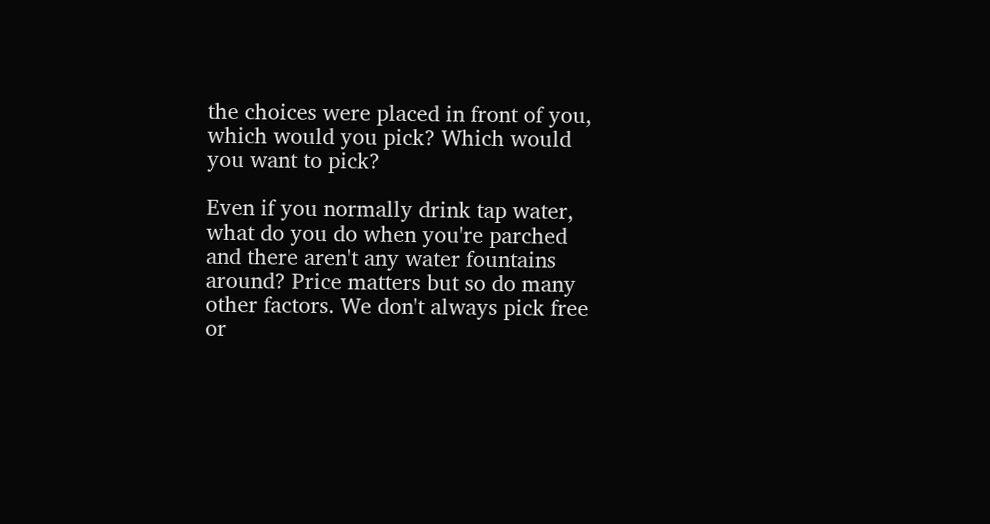the choices were placed in front of you, which would you pick? Which would you want to pick?

Even if you normally drink tap water, what do you do when you're parched and there aren't any water fountains around? Price matters but so do many other factors. We don't always pick free or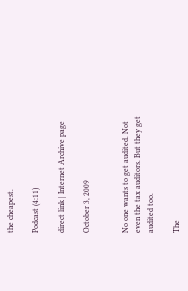the cheapest.

Podcast (4:11)

direct link | Internet Archive page

October 3, 2009


No one wants to get audited. Not even the tax auditors. But they get audited too.

The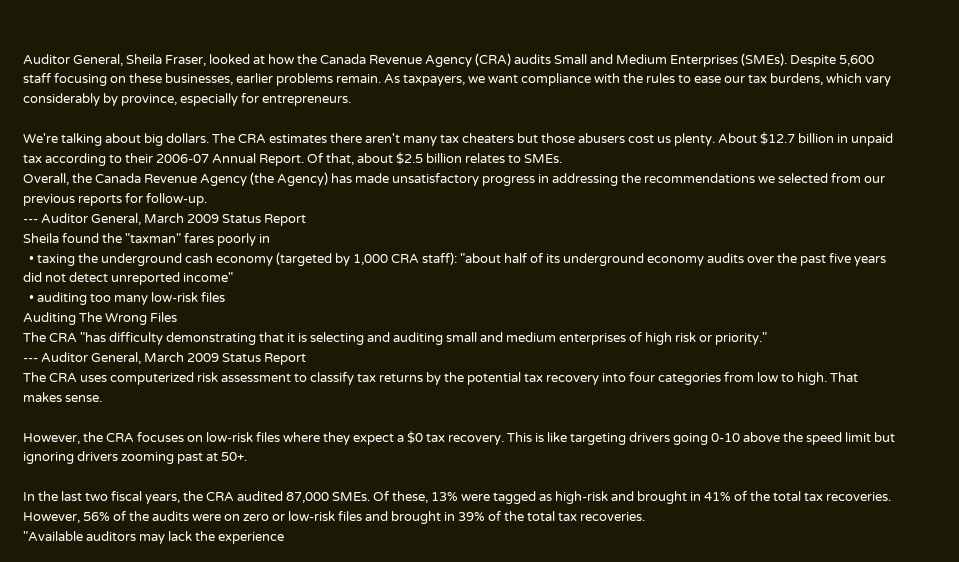Auditor General, Sheila Fraser, looked at how the Canada Revenue Agency (CRA) audits Small and Medium Enterprises (SMEs). Despite 5,600 staff focusing on these businesses, earlier problems remain. As taxpayers, we want compliance with the rules to ease our tax burdens, which vary considerably by province, especially for entrepreneurs.

We're talking about big dollars. The CRA estimates there aren't many tax cheaters but those abusers cost us plenty. About $12.7 billion in unpaid tax according to their 2006-07 Annual Report. Of that, about $2.5 billion relates to SMEs.
Overall, the Canada Revenue Agency (the Agency) has made unsatisfactory progress in addressing the recommendations we selected from our previous reports for follow-up.
--- Auditor General, March 2009 Status Report
Sheila found the "taxman" fares poorly in
  • taxing the underground cash economy (targeted by 1,000 CRA staff): "about half of its underground economy audits over the past five years did not detect unreported income"
  • auditing too many low-risk files
Auditing The Wrong Files
The CRA "has difficulty demonstrating that it is selecting and auditing small and medium enterprises of high risk or priority."
--- Auditor General, March 2009 Status Report
The CRA uses computerized risk assessment to classify tax returns by the potential tax recovery into four categories from low to high. That makes sense.

However, the CRA focuses on low-risk files where they expect a $0 tax recovery. This is like targeting drivers going 0-10 above the speed limit but ignoring drivers zooming past at 50+.

In the last two fiscal years, the CRA audited 87,000 SMEs. Of these, 13% were tagged as high-risk and brought in 41% of the total tax recoveries. However, 56% of the audits were on zero or low-risk files and brought in 39% of the total tax recoveries.
"Available auditors may lack the experience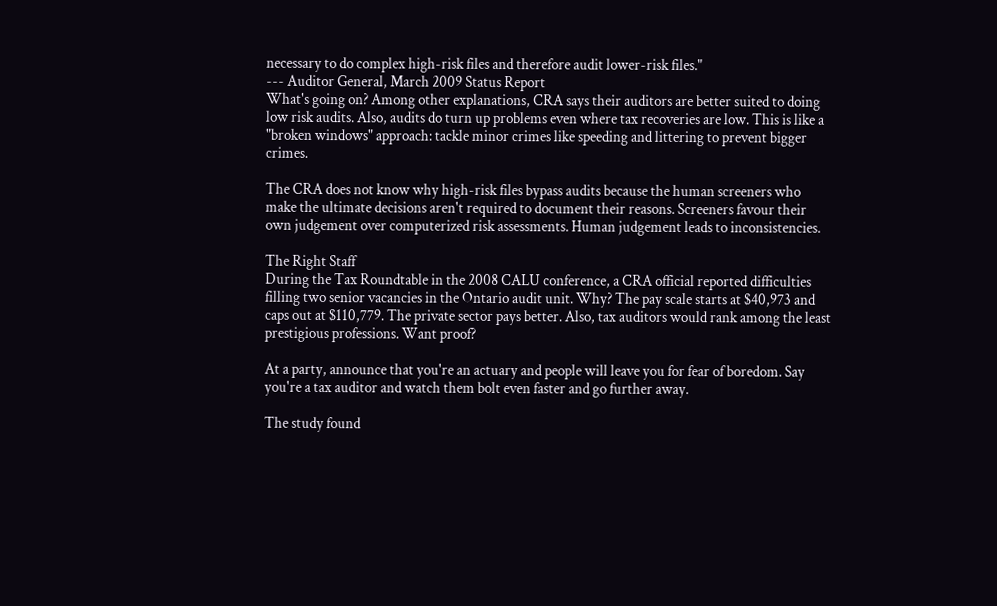necessary to do complex high-risk files and therefore audit lower-risk files."
--- Auditor General, March 2009 Status Report
What's going on? Among other explanations, CRA says their auditors are better suited to doing low risk audits. Also, audits do turn up problems even where tax recoveries are low. This is like a "broken windows" approach: tackle minor crimes like speeding and littering to prevent bigger crimes.

The CRA does not know why high-risk files bypass audits because the human screeners who make the ultimate decisions aren't required to document their reasons. Screeners favour their own judgement over computerized risk assessments. Human judgement leads to inconsistencies.

The Right Staff
During the Tax Roundtable in the 2008 CALU conference, a CRA official reported difficulties filling two senior vacancies in the Ontario audit unit. Why? The pay scale starts at $40,973 and caps out at $110,779. The private sector pays better. Also, tax auditors would rank among the least prestigious professions. Want proof?

At a party, announce that you're an actuary and people will leave you for fear of boredom. Say you're a tax auditor and watch them bolt even faster and go further away.

The study found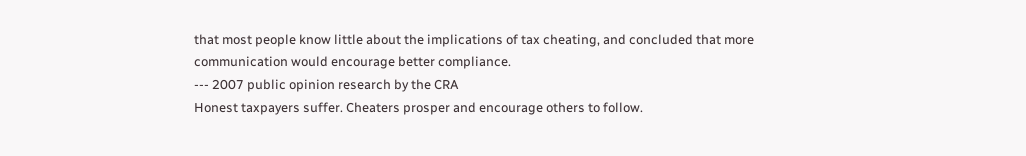that most people know little about the implications of tax cheating, and concluded that more communication would encourage better compliance.
--- 2007 public opinion research by the CRA
Honest taxpayers suffer. Cheaters prosper and encourage others to follow.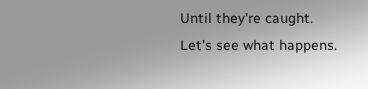Until they're caught. Let's see what happens.